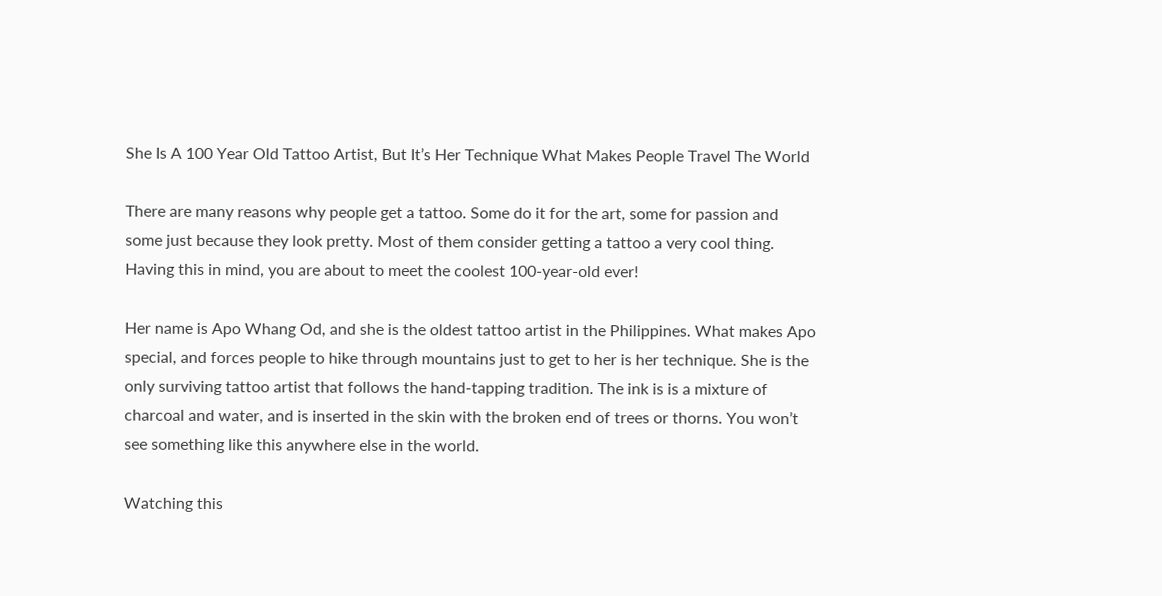She Is A 100 Year Old Tattoo Artist, But It’s Her Technique What Makes People Travel The World

There are many reasons why people get a tattoo. Some do it for the art, some for passion and some just because they look pretty. Most of them consider getting a tattoo a very cool thing. Having this in mind, you are about to meet the coolest 100-year-old ever!

Her name is Apo Whang Od, and she is the oldest tattoo artist in the Philippines. What makes Apo special, and forces people to hike through mountains just to get to her is her technique. She is the only surviving tattoo artist that follows the hand-tapping tradition. The ink is is a mixture of charcoal and water, and is inserted in the skin with the broken end of trees or thorns. You won’t see something like this anywhere else in the world.

Watching this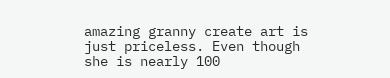amazing granny create art is just priceless. Even though she is nearly 100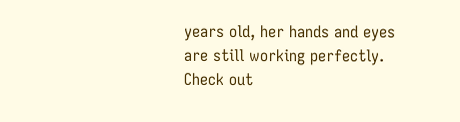years old, her hands and eyes are still working perfectly. Check out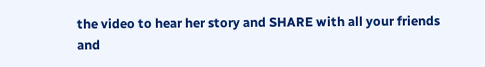the video to hear her story and SHARE with all your friends and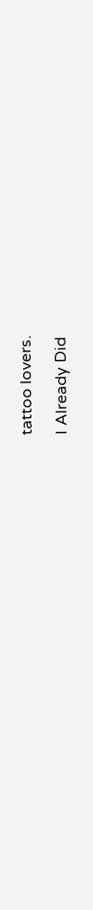tattoo lovers.

I Already Did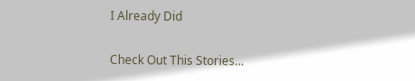I Already Did

Check Out This Stories...